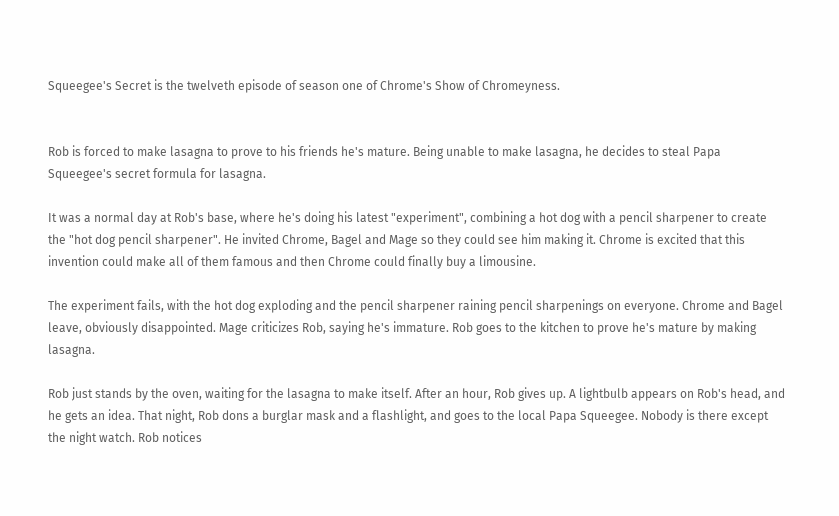Squeegee's Secret is the twelveth episode of season one of Chrome's Show of Chromeyness.


Rob is forced to make lasagna to prove to his friends he's mature. Being unable to make lasagna, he decides to steal Papa Squeegee's secret formula for lasagna.

It was a normal day at Rob's base, where he's doing his latest "experiment", combining a hot dog with a pencil sharpener to create the "hot dog pencil sharpener". He invited Chrome, Bagel and Mage so they could see him making it. Chrome is excited that this invention could make all of them famous and then Chrome could finally buy a limousine.

The experiment fails, with the hot dog exploding and the pencil sharpener raining pencil sharpenings on everyone. Chrome and Bagel leave, obviously disappointed. Mage criticizes Rob, saying he's immature. Rob goes to the kitchen to prove he's mature by making lasagna.

Rob just stands by the oven, waiting for the lasagna to make itself. After an hour, Rob gives up. A lightbulb appears on Rob's head, and he gets an idea. That night, Rob dons a burglar mask and a flashlight, and goes to the local Papa Squeegee. Nobody is there except the night watch. Rob notices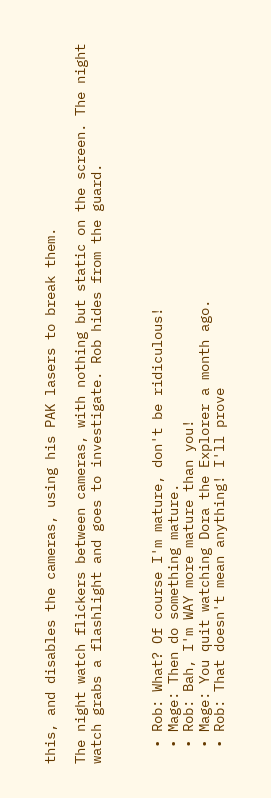this, and disables the cameras, using his PAK lasers to break them.

The night watch flickers between cameras, with nothing but static on the screen. The night watch grabs a flashlight and goes to investigate. Rob hides from the guard.



  • Rob: What? Of course I'm mature, don't be ridiculous!
  • Mage: Then do something mature.
  • Rob: Bah, I'm WAY more mature than you!
  • Mage: You quit watching Dora the Explorer a month ago.
  • Rob: That doesn't mean anything! I'll prove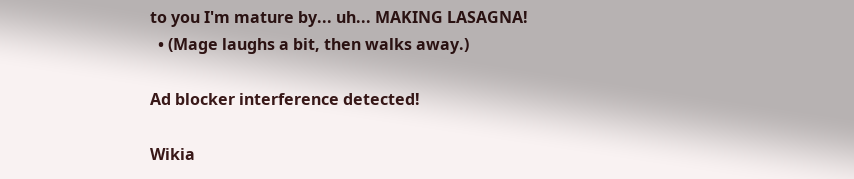to you I'm mature by... uh... MAKING LASAGNA!
  • (Mage laughs a bit, then walks away.)

Ad blocker interference detected!

Wikia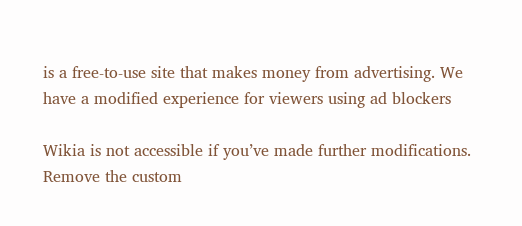is a free-to-use site that makes money from advertising. We have a modified experience for viewers using ad blockers

Wikia is not accessible if you’ve made further modifications. Remove the custom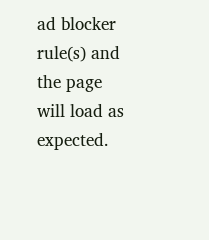ad blocker rule(s) and the page will load as expected.